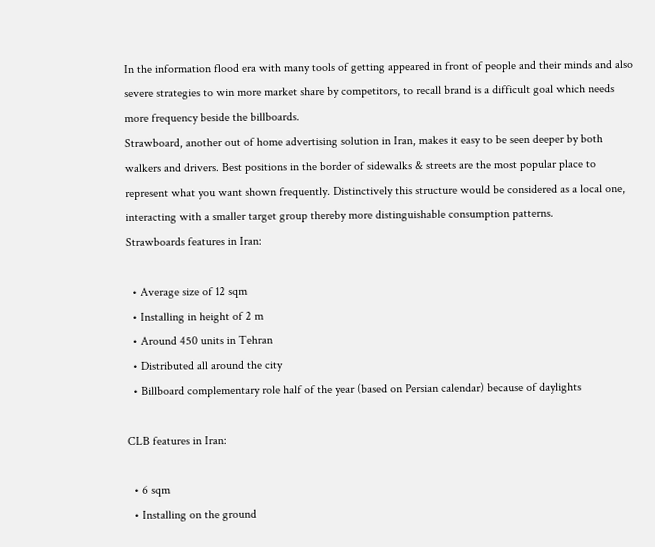In the information flood era with many tools of getting appeared in front of people and their minds and also severe strategies to win more market share by competitors, to recall brand is a difficult goal which needs more frequency beside the billboards.
Strawboard, another out of home advertising solution in Iran, makes it easy to be seen deeper by both walkers and drivers. Best positions in the border of sidewalks & streets are the most popular place to represent what you want shown frequently. Distinctively this structure would be considered as a local one, interacting with a smaller target group thereby more distinguishable consumption patterns.
Strawboards features in Iran:

  • Average size of 12 sqm
  • Installing in height of 2 m
  • Around 450 units in Tehran
  • Distributed all around the city
  • Billboard complementary role half of the year (based on Persian calendar) because of daylights

CLB features in Iran:

  • 6 sqm
  • Installing on the ground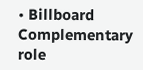• Billboard Complementary role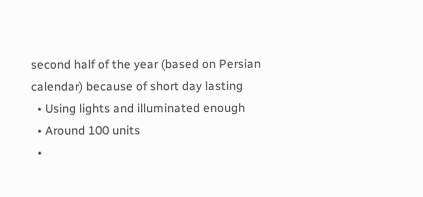second half of the year (based on Persian calendar) because of short day lasting
  • Using lights and illuminated enough
  • Around 100 units
  •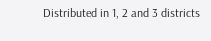Distributed in 1, 2 and 3 districts